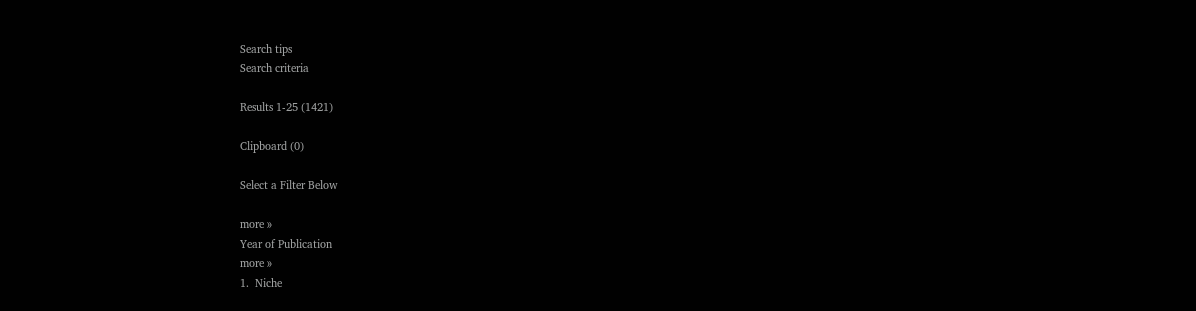Search tips
Search criteria

Results 1-25 (1421)

Clipboard (0)

Select a Filter Below

more »
Year of Publication
more »
1.  Niche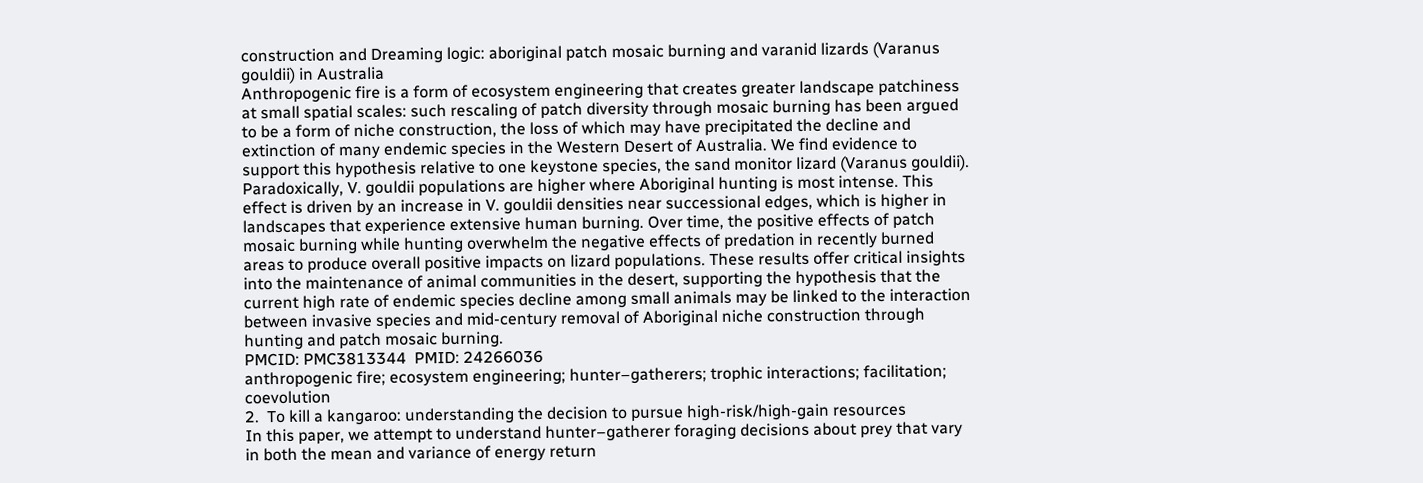construction and Dreaming logic: aboriginal patch mosaic burning and varanid lizards (Varanus gouldii) in Australia
Anthropogenic fire is a form of ecosystem engineering that creates greater landscape patchiness at small spatial scales: such rescaling of patch diversity through mosaic burning has been argued to be a form of niche construction, the loss of which may have precipitated the decline and extinction of many endemic species in the Western Desert of Australia. We find evidence to support this hypothesis relative to one keystone species, the sand monitor lizard (Varanus gouldii). Paradoxically, V. gouldii populations are higher where Aboriginal hunting is most intense. This effect is driven by an increase in V. gouldii densities near successional edges, which is higher in landscapes that experience extensive human burning. Over time, the positive effects of patch mosaic burning while hunting overwhelm the negative effects of predation in recently burned areas to produce overall positive impacts on lizard populations. These results offer critical insights into the maintenance of animal communities in the desert, supporting the hypothesis that the current high rate of endemic species decline among small animals may be linked to the interaction between invasive species and mid-century removal of Aboriginal niche construction through hunting and patch mosaic burning.
PMCID: PMC3813344  PMID: 24266036
anthropogenic fire; ecosystem engineering; hunter–gatherers; trophic interactions; facilitation; coevolution
2.  To kill a kangaroo: understanding the decision to pursue high-risk/high-gain resources
In this paper, we attempt to understand hunter–gatherer foraging decisions about prey that vary in both the mean and variance of energy return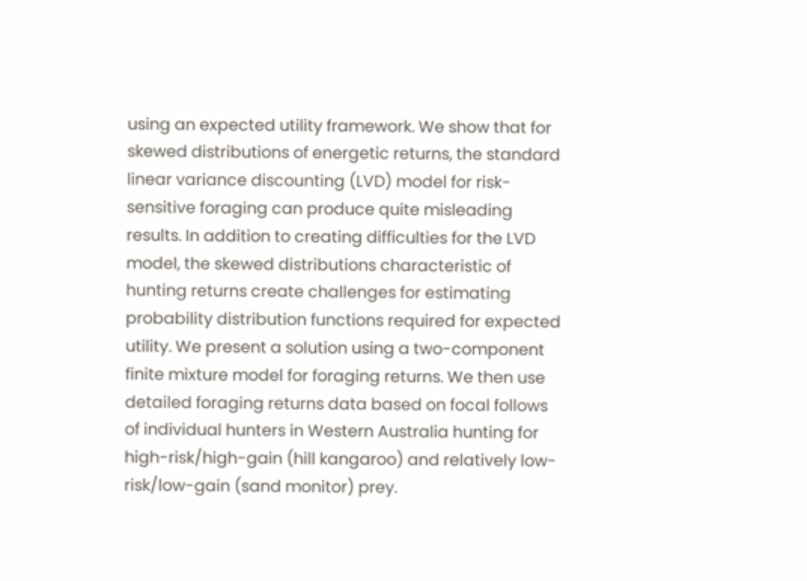using an expected utility framework. We show that for skewed distributions of energetic returns, the standard linear variance discounting (LVD) model for risk-sensitive foraging can produce quite misleading results. In addition to creating difficulties for the LVD model, the skewed distributions characteristic of hunting returns create challenges for estimating probability distribution functions required for expected utility. We present a solution using a two-component finite mixture model for foraging returns. We then use detailed foraging returns data based on focal follows of individual hunters in Western Australia hunting for high-risk/high-gain (hill kangaroo) and relatively low-risk/low-gain (sand monitor) prey.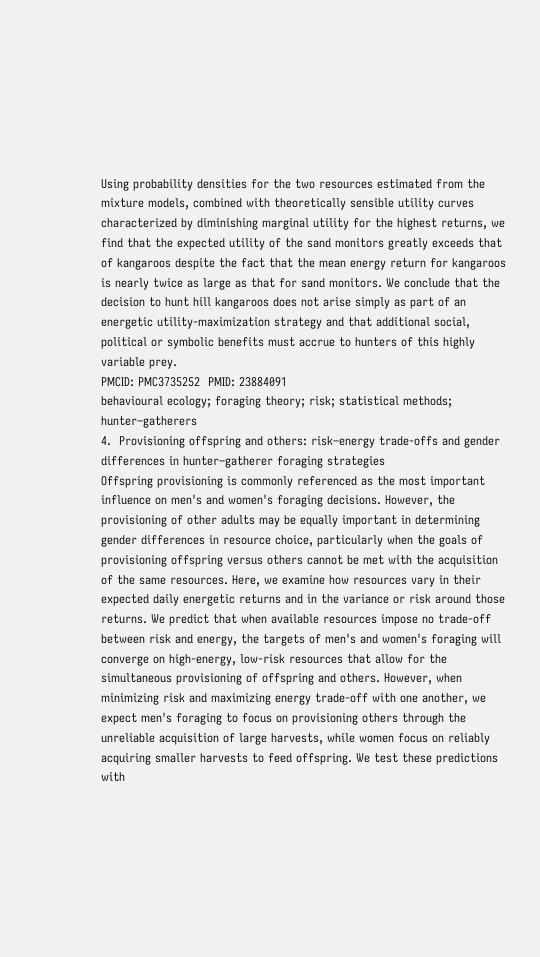Using probability densities for the two resources estimated from the mixture models, combined with theoretically sensible utility curves characterized by diminishing marginal utility for the highest returns, we find that the expected utility of the sand monitors greatly exceeds that of kangaroos despite the fact that the mean energy return for kangaroos is nearly twice as large as that for sand monitors. We conclude that the decision to hunt hill kangaroos does not arise simply as part of an energetic utility-maximization strategy and that additional social, political or symbolic benefits must accrue to hunters of this highly variable prey.
PMCID: PMC3735252  PMID: 23884091
behavioural ecology; foraging theory; risk; statistical methods; hunter–gatherers
4.  Provisioning offspring and others: risk–energy trade-offs and gender differences in hunter–gatherer foraging strategies
Offspring provisioning is commonly referenced as the most important influence on men's and women's foraging decisions. However, the provisioning of other adults may be equally important in determining gender differences in resource choice, particularly when the goals of provisioning offspring versus others cannot be met with the acquisition of the same resources. Here, we examine how resources vary in their expected daily energetic returns and in the variance or risk around those returns. We predict that when available resources impose no trade-off between risk and energy, the targets of men's and women's foraging will converge on high-energy, low-risk resources that allow for the simultaneous provisioning of offspring and others. However, when minimizing risk and maximizing energy trade-off with one another, we expect men's foraging to focus on provisioning others through the unreliable acquisition of large harvests, while women focus on reliably acquiring smaller harvests to feed offspring. We test these predictions with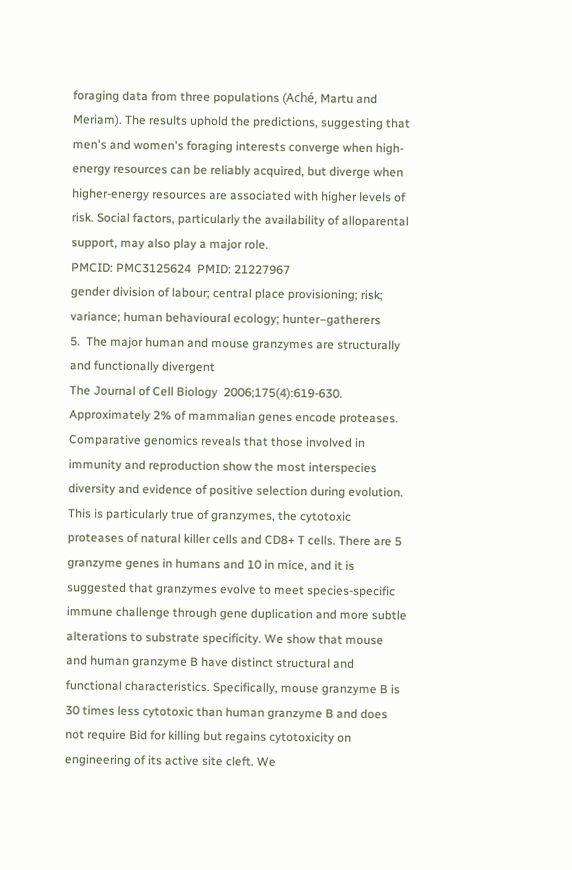foraging data from three populations (Aché, Martu and Meriam). The results uphold the predictions, suggesting that men's and women's foraging interests converge when high-energy resources can be reliably acquired, but diverge when higher-energy resources are associated with higher levels of risk. Social factors, particularly the availability of alloparental support, may also play a major role.
PMCID: PMC3125624  PMID: 21227967
gender division of labour; central place provisioning; risk; variance; human behavioural ecology; hunter–gatherers
5.  The major human and mouse granzymes are structurally and functionally divergent
The Journal of Cell Biology  2006;175(4):619-630.
Approximately 2% of mammalian genes encode proteases. Comparative genomics reveals that those involved in immunity and reproduction show the most interspecies diversity and evidence of positive selection during evolution. This is particularly true of granzymes, the cytotoxic proteases of natural killer cells and CD8+ T cells. There are 5 granzyme genes in humans and 10 in mice, and it is suggested that granzymes evolve to meet species-specific immune challenge through gene duplication and more subtle alterations to substrate specificity. We show that mouse and human granzyme B have distinct structural and functional characteristics. Specifically, mouse granzyme B is 30 times less cytotoxic than human granzyme B and does not require Bid for killing but regains cytotoxicity on engineering of its active site cleft. We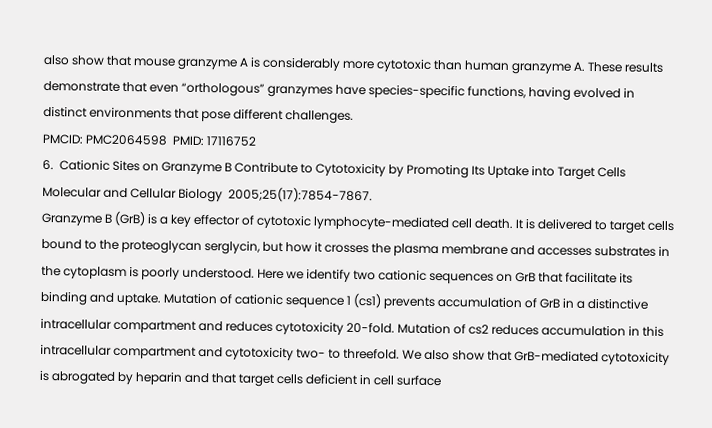also show that mouse granzyme A is considerably more cytotoxic than human granzyme A. These results demonstrate that even “orthologous” granzymes have species-specific functions, having evolved in distinct environments that pose different challenges.
PMCID: PMC2064598  PMID: 17116752
6.  Cationic Sites on Granzyme B Contribute to Cytotoxicity by Promoting Its Uptake into Target Cells
Molecular and Cellular Biology  2005;25(17):7854-7867.
Granzyme B (GrB) is a key effector of cytotoxic lymphocyte-mediated cell death. It is delivered to target cells bound to the proteoglycan serglycin, but how it crosses the plasma membrane and accesses substrates in the cytoplasm is poorly understood. Here we identify two cationic sequences on GrB that facilitate its binding and uptake. Mutation of cationic sequence 1 (cs1) prevents accumulation of GrB in a distinctive intracellular compartment and reduces cytotoxicity 20-fold. Mutation of cs2 reduces accumulation in this intracellular compartment and cytotoxicity two- to threefold. We also show that GrB-mediated cytotoxicity is abrogated by heparin and that target cells deficient in cell surface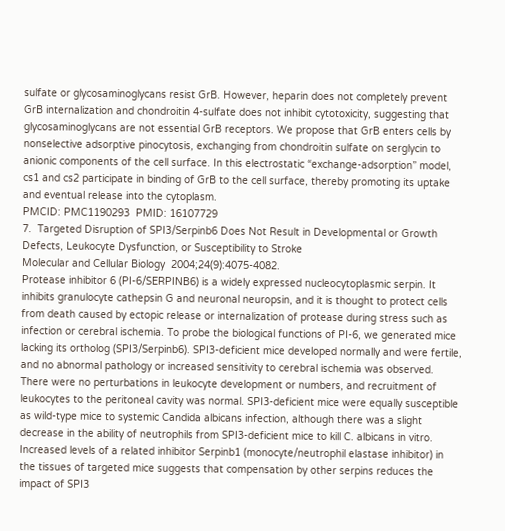sulfate or glycosaminoglycans resist GrB. However, heparin does not completely prevent GrB internalization and chondroitin 4-sulfate does not inhibit cytotoxicity, suggesting that glycosaminoglycans are not essential GrB receptors. We propose that GrB enters cells by nonselective adsorptive pinocytosis, exchanging from chondroitin sulfate on serglycin to anionic components of the cell surface. In this electrostatic “exchange-adsorption” model, cs1 and cs2 participate in binding of GrB to the cell surface, thereby promoting its uptake and eventual release into the cytoplasm.
PMCID: PMC1190293  PMID: 16107729
7.  Targeted Disruption of SPI3/Serpinb6 Does Not Result in Developmental or Growth Defects, Leukocyte Dysfunction, or Susceptibility to Stroke
Molecular and Cellular Biology  2004;24(9):4075-4082.
Protease inhibitor 6 (PI-6/SERPINB6) is a widely expressed nucleocytoplasmic serpin. It inhibits granulocyte cathepsin G and neuronal neuropsin, and it is thought to protect cells from death caused by ectopic release or internalization of protease during stress such as infection or cerebral ischemia. To probe the biological functions of PI-6, we generated mice lacking its ortholog (SPI3/Serpinb6). SPI3-deficient mice developed normally and were fertile, and no abnormal pathology or increased sensitivity to cerebral ischemia was observed. There were no perturbations in leukocyte development or numbers, and recruitment of leukocytes to the peritoneal cavity was normal. SPI3-deficient mice were equally susceptible as wild-type mice to systemic Candida albicans infection, although there was a slight decrease in the ability of neutrophils from SPI3-deficient mice to kill C. albicans in vitro. Increased levels of a related inhibitor Serpinb1 (monocyte/neutrophil elastase inhibitor) in the tissues of targeted mice suggests that compensation by other serpins reduces the impact of SPI3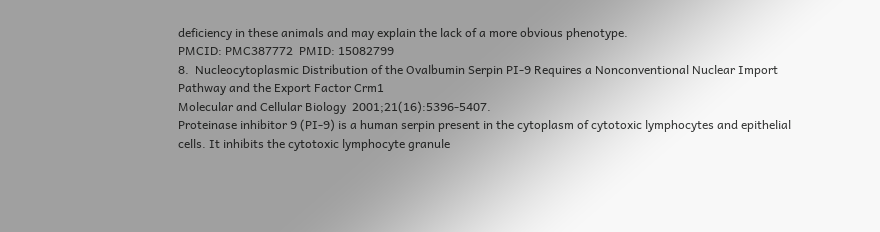deficiency in these animals and may explain the lack of a more obvious phenotype.
PMCID: PMC387772  PMID: 15082799
8.  Nucleocytoplasmic Distribution of the Ovalbumin Serpin PI-9 Requires a Nonconventional Nuclear Import Pathway and the Export Factor Crm1
Molecular and Cellular Biology  2001;21(16):5396-5407.
Proteinase inhibitor 9 (PI-9) is a human serpin present in the cytoplasm of cytotoxic lymphocytes and epithelial cells. It inhibits the cytotoxic lymphocyte granule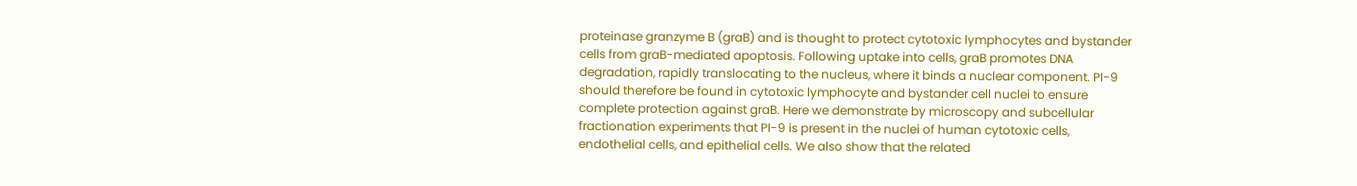proteinase granzyme B (graB) and is thought to protect cytotoxic lymphocytes and bystander cells from graB-mediated apoptosis. Following uptake into cells, graB promotes DNA degradation, rapidly translocating to the nucleus, where it binds a nuclear component. PI-9 should therefore be found in cytotoxic lymphocyte and bystander cell nuclei to ensure complete protection against graB. Here we demonstrate by microscopy and subcellular fractionation experiments that PI-9 is present in the nuclei of human cytotoxic cells, endothelial cells, and epithelial cells. We also show that the related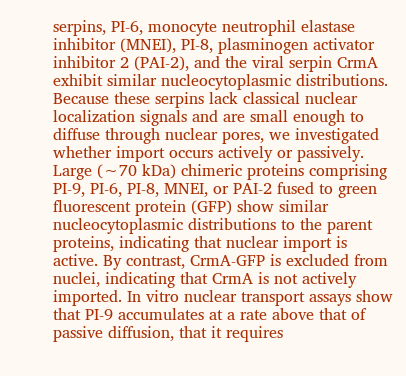serpins, PI-6, monocyte neutrophil elastase inhibitor (MNEI), PI-8, plasminogen activator inhibitor 2 (PAI-2), and the viral serpin CrmA exhibit similar nucleocytoplasmic distributions. Because these serpins lack classical nuclear localization signals and are small enough to diffuse through nuclear pores, we investigated whether import occurs actively or passively. Large (∼70 kDa) chimeric proteins comprising PI-9, PI-6, PI-8, MNEI, or PAI-2 fused to green fluorescent protein (GFP) show similar nucleocytoplasmic distributions to the parent proteins, indicating that nuclear import is active. By contrast, CrmA-GFP is excluded from nuclei, indicating that CrmA is not actively imported. In vitro nuclear transport assays show that PI-9 accumulates at a rate above that of passive diffusion, that it requires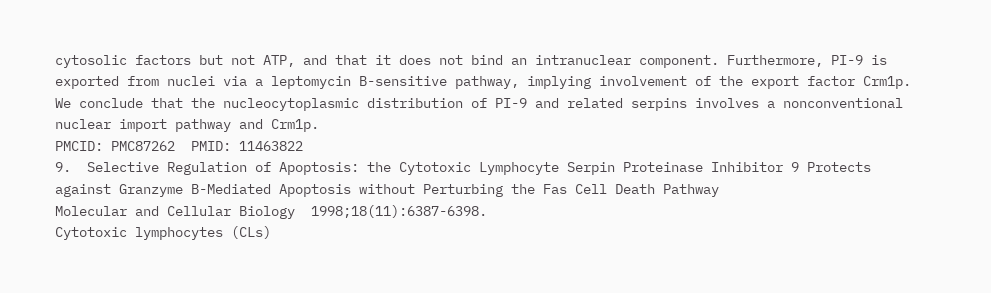cytosolic factors but not ATP, and that it does not bind an intranuclear component. Furthermore, PI-9 is exported from nuclei via a leptomycin B-sensitive pathway, implying involvement of the export factor Crm1p. We conclude that the nucleocytoplasmic distribution of PI-9 and related serpins involves a nonconventional nuclear import pathway and Crm1p.
PMCID: PMC87262  PMID: 11463822
9.  Selective Regulation of Apoptosis: the Cytotoxic Lymphocyte Serpin Proteinase Inhibitor 9 Protects against Granzyme B-Mediated Apoptosis without Perturbing the Fas Cell Death Pathway
Molecular and Cellular Biology  1998;18(11):6387-6398.
Cytotoxic lymphocytes (CLs)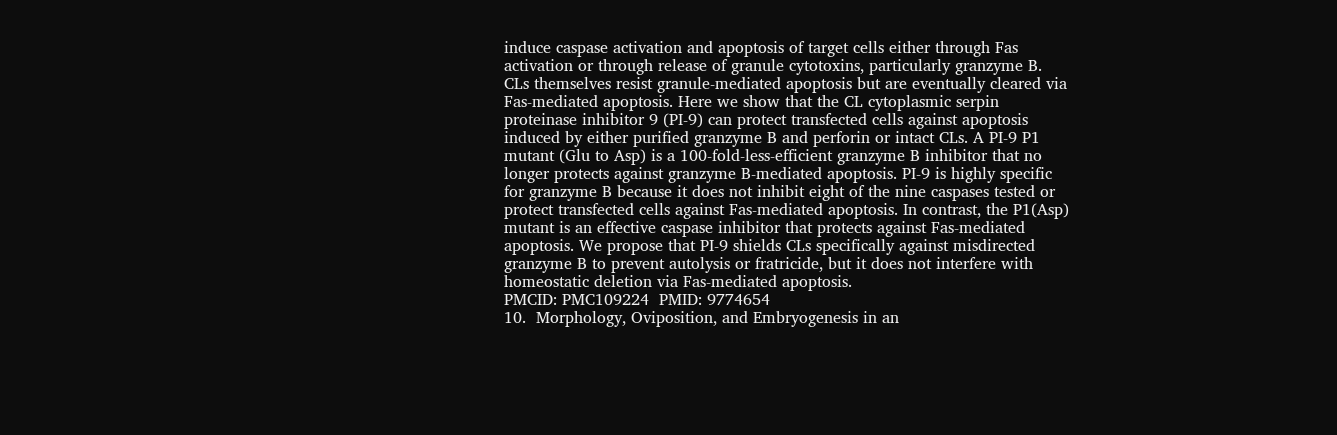induce caspase activation and apoptosis of target cells either through Fas activation or through release of granule cytotoxins, particularly granzyme B. CLs themselves resist granule-mediated apoptosis but are eventually cleared via Fas-mediated apoptosis. Here we show that the CL cytoplasmic serpin proteinase inhibitor 9 (PI-9) can protect transfected cells against apoptosis induced by either purified granzyme B and perforin or intact CLs. A PI-9 P1 mutant (Glu to Asp) is a 100-fold-less-efficient granzyme B inhibitor that no longer protects against granzyme B-mediated apoptosis. PI-9 is highly specific for granzyme B because it does not inhibit eight of the nine caspases tested or protect transfected cells against Fas-mediated apoptosis. In contrast, the P1(Asp) mutant is an effective caspase inhibitor that protects against Fas-mediated apoptosis. We propose that PI-9 shields CLs specifically against misdirected granzyme B to prevent autolysis or fratricide, but it does not interfere with homeostatic deletion via Fas-mediated apoptosis.
PMCID: PMC109224  PMID: 9774654
10.  Morphology, Oviposition, and Embryogenesis in an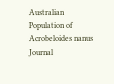Australian Population of Acrobeloides nanus
Journal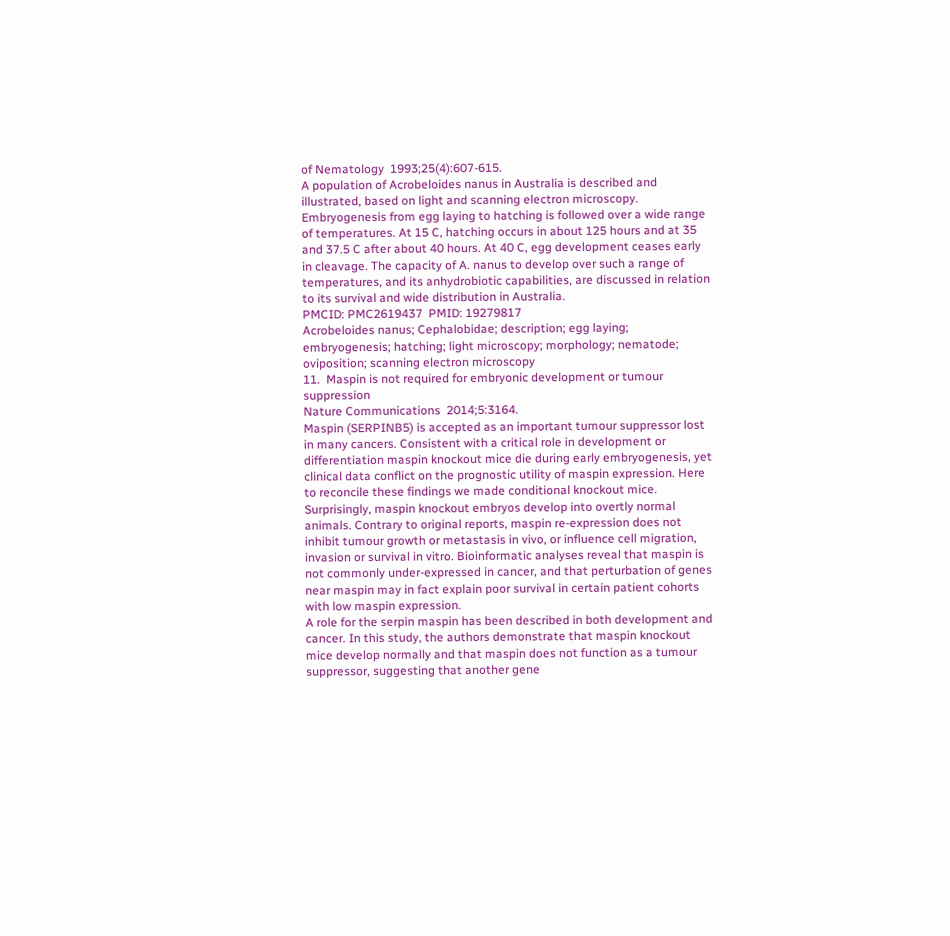of Nematology  1993;25(4):607-615.
A population of Acrobeloides nanus in Australia is described and illustrated, based on light and scanning electron microscopy. Embryogenesis from egg laying to hatching is followed over a wide range of temperatures. At 15 C, hatching occurs in about 125 hours and at 35 and 37.5 C after about 40 hours. At 40 C, egg development ceases early in cleavage. The capacity of A. nanus to develop over such a range of temperatures, and its anhydrobiotic capabilities, are discussed in relation to its survival and wide distribution in Australia.
PMCID: PMC2619437  PMID: 19279817
Acrobeloides nanus; Cephalobidae; description; egg laying; embryogenesis; hatching; light microscopy; morphology; nematode; oviposition; scanning electron microscopy
11.  Maspin is not required for embryonic development or tumour suppression
Nature Communications  2014;5:3164.
Maspin (SERPINB5) is accepted as an important tumour suppressor lost in many cancers. Consistent with a critical role in development or differentiation maspin knockout mice die during early embryogenesis, yet clinical data conflict on the prognostic utility of maspin expression. Here to reconcile these findings we made conditional knockout mice. Surprisingly, maspin knockout embryos develop into overtly normal animals. Contrary to original reports, maspin re-expression does not inhibit tumour growth or metastasis in vivo, or influence cell migration, invasion or survival in vitro. Bioinformatic analyses reveal that maspin is not commonly under-expressed in cancer, and that perturbation of genes near maspin may in fact explain poor survival in certain patient cohorts with low maspin expression.
A role for the serpin maspin has been described in both development and cancer. In this study, the authors demonstrate that maspin knockout mice develop normally and that maspin does not function as a tumour suppressor, suggesting that another gene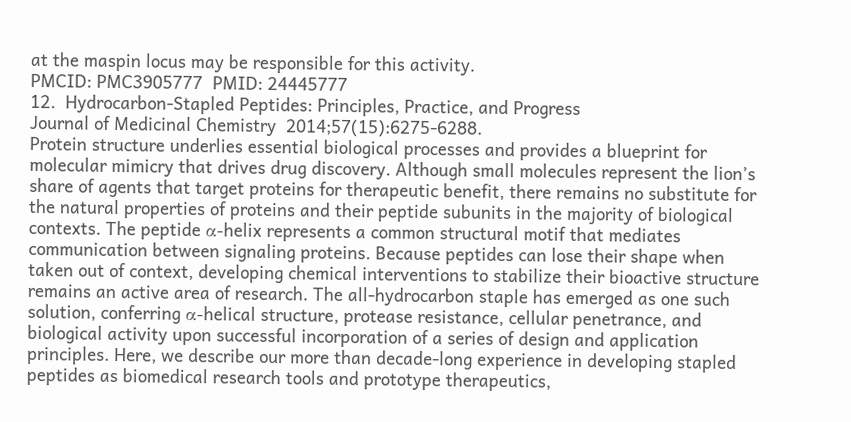at the maspin locus may be responsible for this activity.
PMCID: PMC3905777  PMID: 24445777
12.  Hydrocarbon-Stapled Peptides: Principles, Practice, and Progress
Journal of Medicinal Chemistry  2014;57(15):6275-6288.
Protein structure underlies essential biological processes and provides a blueprint for molecular mimicry that drives drug discovery. Although small molecules represent the lion’s share of agents that target proteins for therapeutic benefit, there remains no substitute for the natural properties of proteins and their peptide subunits in the majority of biological contexts. The peptide α-helix represents a common structural motif that mediates communication between signaling proteins. Because peptides can lose their shape when taken out of context, developing chemical interventions to stabilize their bioactive structure remains an active area of research. The all-hydrocarbon staple has emerged as one such solution, conferring α-helical structure, protease resistance, cellular penetrance, and biological activity upon successful incorporation of a series of design and application principles. Here, we describe our more than decade-long experience in developing stapled peptides as biomedical research tools and prototype therapeutics,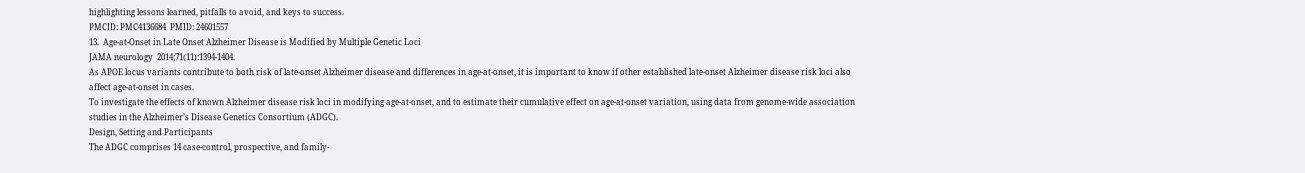highlighting lessons learned, pitfalls to avoid, and keys to success.
PMCID: PMC4136684  PMID: 24601557
13.  Age-at-Onset in Late Onset Alzheimer Disease is Modified by Multiple Genetic Loci
JAMA neurology  2014;71(11):1394-1404.
As APOE locus variants contribute to both risk of late-onset Alzheimer disease and differences in age-at-onset, it is important to know if other established late-onset Alzheimer disease risk loci also affect age-at-onset in cases.
To investigate the effects of known Alzheimer disease risk loci in modifying age-at-onset, and to estimate their cumulative effect on age-at-onset variation, using data from genome-wide association studies in the Alzheimer’s Disease Genetics Consortium (ADGC).
Design, Setting and Participants
The ADGC comprises 14 case-control, prospective, and family-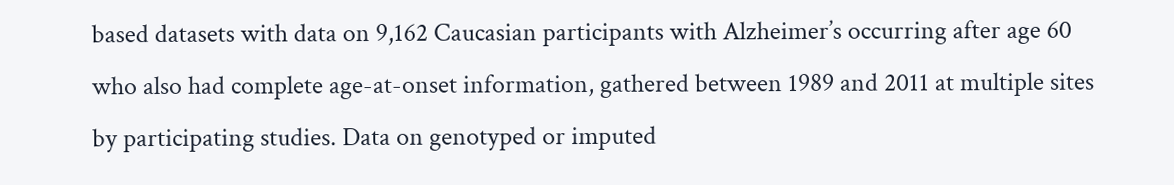based datasets with data on 9,162 Caucasian participants with Alzheimer’s occurring after age 60 who also had complete age-at-onset information, gathered between 1989 and 2011 at multiple sites by participating studies. Data on genotyped or imputed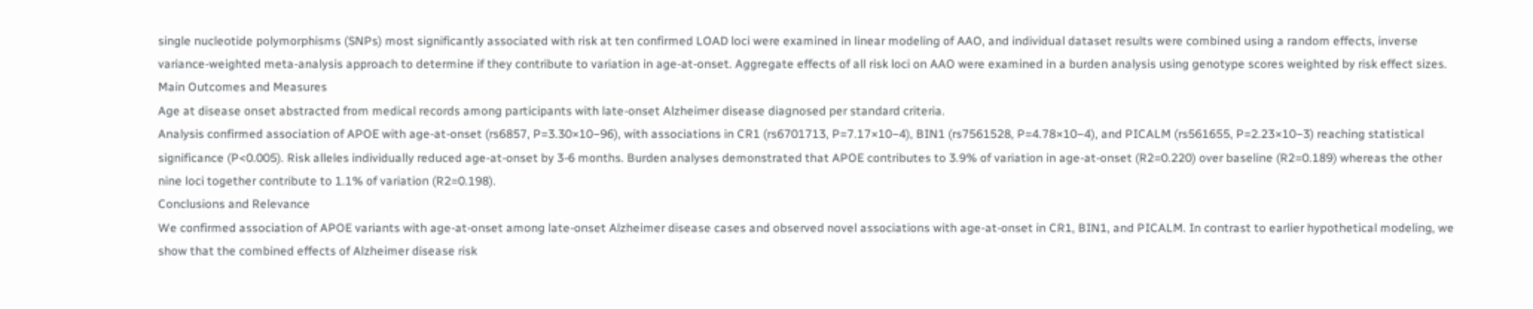single nucleotide polymorphisms (SNPs) most significantly associated with risk at ten confirmed LOAD loci were examined in linear modeling of AAO, and individual dataset results were combined using a random effects, inverse variance-weighted meta-analysis approach to determine if they contribute to variation in age-at-onset. Aggregate effects of all risk loci on AAO were examined in a burden analysis using genotype scores weighted by risk effect sizes.
Main Outcomes and Measures
Age at disease onset abstracted from medical records among participants with late-onset Alzheimer disease diagnosed per standard criteria.
Analysis confirmed association of APOE with age-at-onset (rs6857, P=3.30×10−96), with associations in CR1 (rs6701713, P=7.17×10−4), BIN1 (rs7561528, P=4.78×10−4), and PICALM (rs561655, P=2.23×10−3) reaching statistical significance (P<0.005). Risk alleles individually reduced age-at-onset by 3-6 months. Burden analyses demonstrated that APOE contributes to 3.9% of variation in age-at-onset (R2=0.220) over baseline (R2=0.189) whereas the other nine loci together contribute to 1.1% of variation (R2=0.198).
Conclusions and Relevance
We confirmed association of APOE variants with age-at-onset among late-onset Alzheimer disease cases and observed novel associations with age-at-onset in CR1, BIN1, and PICALM. In contrast to earlier hypothetical modeling, we show that the combined effects of Alzheimer disease risk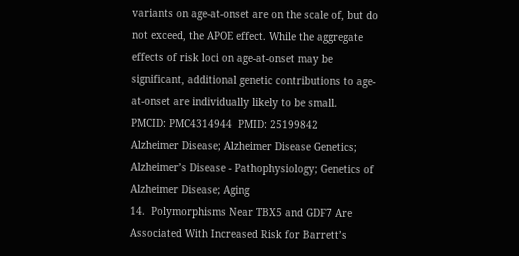variants on age-at-onset are on the scale of, but do not exceed, the APOE effect. While the aggregate effects of risk loci on age-at-onset may be significant, additional genetic contributions to age-at-onset are individually likely to be small.
PMCID: PMC4314944  PMID: 25199842
Alzheimer Disease; Alzheimer Disease Genetics; Alzheimer’s Disease - Pathophysiology; Genetics of Alzheimer Disease; Aging
14.  Polymorphisms Near TBX5 and GDF7 Are Associated With Increased Risk for Barrett’s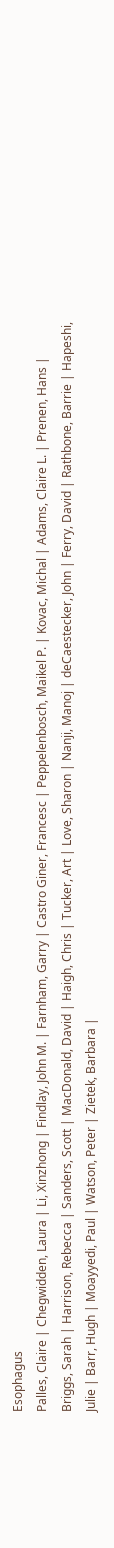Esophagus
Palles, Claire | Chegwidden, Laura | Li, Xinzhong | Findlay, John M. | Farnham, Garry | Castro Giner, Francesc | Peppelenbosch, Maikel P. | Kovac, Michal | Adams, Claire L. | Prenen, Hans | Briggs, Sarah | Harrison, Rebecca | Sanders, Scott | MacDonald, David | Haigh, Chris | Tucker, Art | Love, Sharon | Nanji, Manoj | deCaestecker, John | Ferry, David | Rathbone, Barrie | Hapeshi, Julie | Barr, Hugh | Moayyedi, Paul | Watson, Peter | Zietek, Barbara |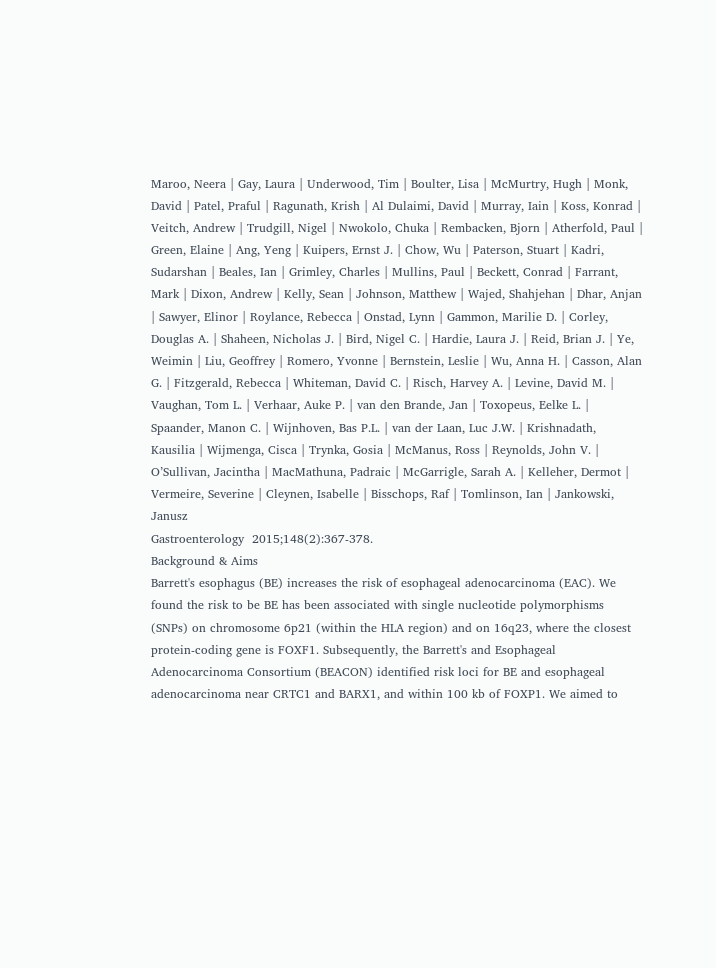Maroo, Neera | Gay, Laura | Underwood, Tim | Boulter, Lisa | McMurtry, Hugh | Monk, David | Patel, Praful | Ragunath, Krish | Al Dulaimi, David | Murray, Iain | Koss, Konrad | Veitch, Andrew | Trudgill, Nigel | Nwokolo, Chuka | Rembacken, Bjorn | Atherfold, Paul | Green, Elaine | Ang, Yeng | Kuipers, Ernst J. | Chow, Wu | Paterson, Stuart | Kadri, Sudarshan | Beales, Ian | Grimley, Charles | Mullins, Paul | Beckett, Conrad | Farrant, Mark | Dixon, Andrew | Kelly, Sean | Johnson, Matthew | Wajed, Shahjehan | Dhar, Anjan | Sawyer, Elinor | Roylance, Rebecca | Onstad, Lynn | Gammon, Marilie D. | Corley, Douglas A. | Shaheen, Nicholas J. | Bird, Nigel C. | Hardie, Laura J. | Reid, Brian J. | Ye, Weimin | Liu, Geoffrey | Romero, Yvonne | Bernstein, Leslie | Wu, Anna H. | Casson, Alan G. | Fitzgerald, Rebecca | Whiteman, David C. | Risch, Harvey A. | Levine, David M. | Vaughan, Tom L. | Verhaar, Auke P. | van den Brande, Jan | Toxopeus, Eelke L. | Spaander, Manon C. | Wijnhoven, Bas P.L. | van der Laan, Luc J.W. | Krishnadath, Kausilia | Wijmenga, Cisca | Trynka, Gosia | McManus, Ross | Reynolds, John V. | O’Sullivan, Jacintha | MacMathuna, Padraic | McGarrigle, Sarah A. | Kelleher, Dermot | Vermeire, Severine | Cleynen, Isabelle | Bisschops, Raf | Tomlinson, Ian | Jankowski, Janusz
Gastroenterology  2015;148(2):367-378.
Background & Aims
Barrett's esophagus (BE) increases the risk of esophageal adenocarcinoma (EAC). We found the risk to be BE has been associated with single nucleotide polymorphisms (SNPs) on chromosome 6p21 (within the HLA region) and on 16q23, where the closest protein-coding gene is FOXF1. Subsequently, the Barrett's and Esophageal Adenocarcinoma Consortium (BEACON) identified risk loci for BE and esophageal adenocarcinoma near CRTC1 and BARX1, and within 100 kb of FOXP1. We aimed to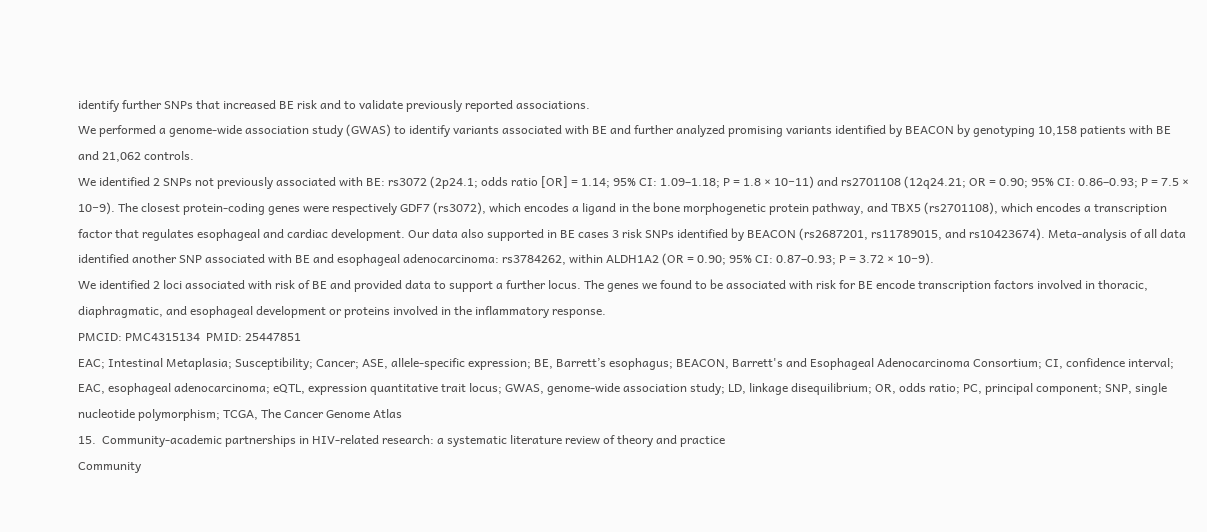identify further SNPs that increased BE risk and to validate previously reported associations.
We performed a genome-wide association study (GWAS) to identify variants associated with BE and further analyzed promising variants identified by BEACON by genotyping 10,158 patients with BE and 21,062 controls.
We identified 2 SNPs not previously associated with BE: rs3072 (2p24.1; odds ratio [OR] = 1.14; 95% CI: 1.09–1.18; P = 1.8 × 10−11) and rs2701108 (12q24.21; OR = 0.90; 95% CI: 0.86–0.93; P = 7.5 × 10−9). The closest protein-coding genes were respectively GDF7 (rs3072), which encodes a ligand in the bone morphogenetic protein pathway, and TBX5 (rs2701108), which encodes a transcription factor that regulates esophageal and cardiac development. Our data also supported in BE cases 3 risk SNPs identified by BEACON (rs2687201, rs11789015, and rs10423674). Meta-analysis of all data identified another SNP associated with BE and esophageal adenocarcinoma: rs3784262, within ALDH1A2 (OR = 0.90; 95% CI: 0.87–0.93; P = 3.72 × 10−9).
We identified 2 loci associated with risk of BE and provided data to support a further locus. The genes we found to be associated with risk for BE encode transcription factors involved in thoracic, diaphragmatic, and esophageal development or proteins involved in the inflammatory response.
PMCID: PMC4315134  PMID: 25447851
EAC; Intestinal Metaplasia; Susceptibility; Cancer; ASE, allele-specific expression; BE, Barrett’s esophagus; BEACON, Barrett's and Esophageal Adenocarcinoma Consortium; CI, confidence interval; EAC, esophageal adenocarcinoma; eQTL, expression quantitative trait locus; GWAS, genome-wide association study; LD, linkage disequilibrium; OR, odds ratio; PC, principal component; SNP, single nucleotide polymorphism; TCGA, The Cancer Genome Atlas
15.  Community-academic partnerships in HIV-related research: a systematic literature review of theory and practice
Community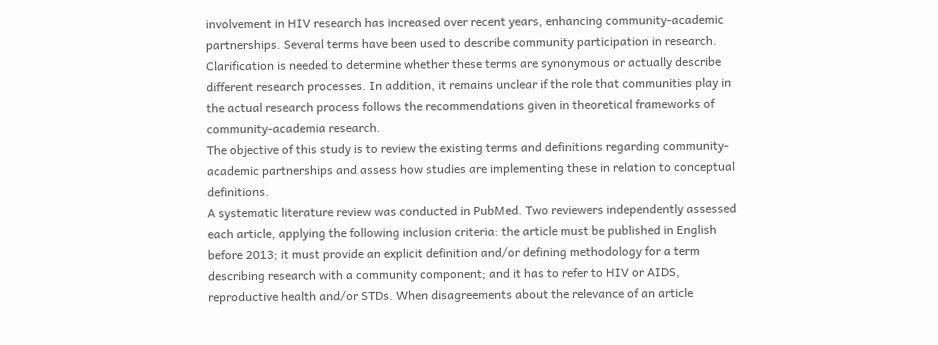involvement in HIV research has increased over recent years, enhancing community-academic partnerships. Several terms have been used to describe community participation in research. Clarification is needed to determine whether these terms are synonymous or actually describe different research processes. In addition, it remains unclear if the role that communities play in the actual research process follows the recommendations given in theoretical frameworks of community-academia research.
The objective of this study is to review the existing terms and definitions regarding community-academic partnerships and assess how studies are implementing these in relation to conceptual definitions.
A systematic literature review was conducted in PubMed. Two reviewers independently assessed each article, applying the following inclusion criteria: the article must be published in English before 2013; it must provide an explicit definition and/or defining methodology for a term describing research with a community component; and it has to refer to HIV or AIDS, reproductive health and/or STDs. When disagreements about the relevance of an article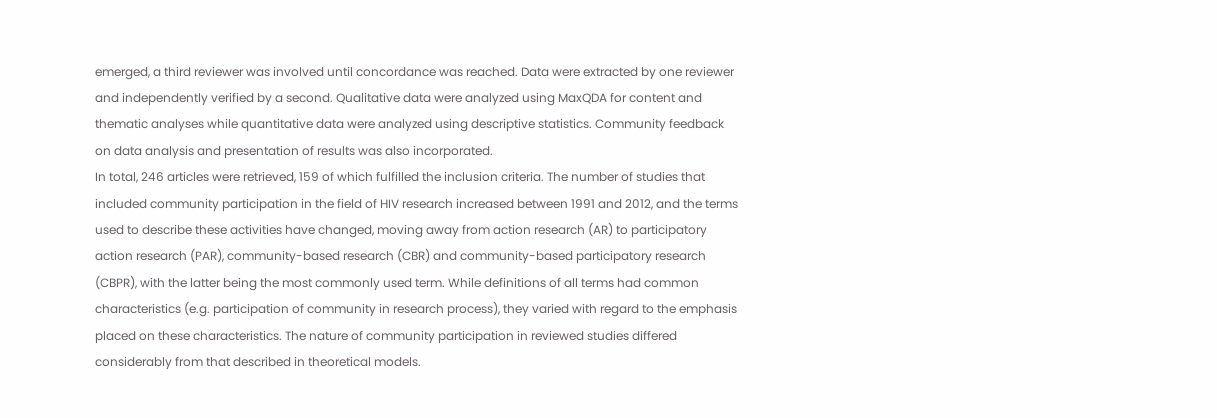emerged, a third reviewer was involved until concordance was reached. Data were extracted by one reviewer and independently verified by a second. Qualitative data were analyzed using MaxQDA for content and thematic analyses while quantitative data were analyzed using descriptive statistics. Community feedback on data analysis and presentation of results was also incorporated.
In total, 246 articles were retrieved, 159 of which fulfilled the inclusion criteria. The number of studies that included community participation in the field of HIV research increased between 1991 and 2012, and the terms used to describe these activities have changed, moving away from action research (AR) to participatory action research (PAR), community-based research (CBR) and community-based participatory research (CBPR), with the latter being the most commonly used term. While definitions of all terms had common characteristics (e.g. participation of community in research process), they varied with regard to the emphasis placed on these characteristics. The nature of community participation in reviewed studies differed considerably from that described in theoretical models.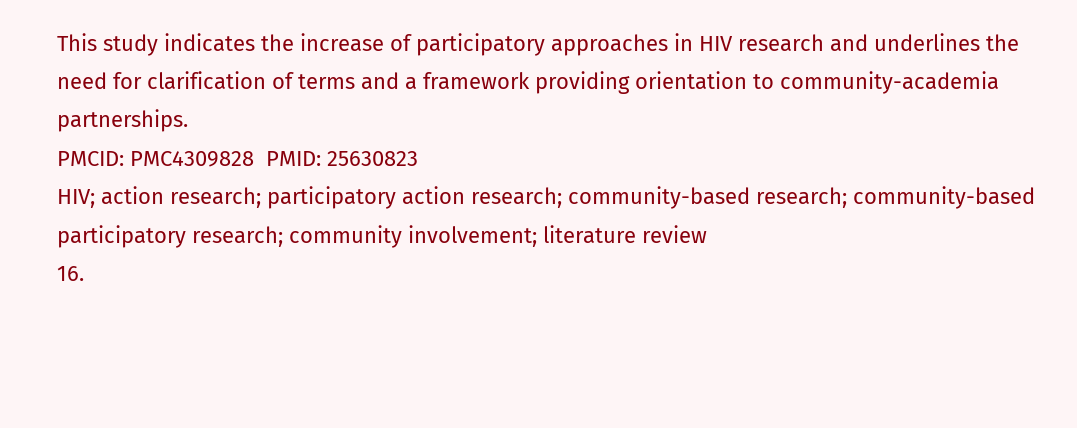This study indicates the increase of participatory approaches in HIV research and underlines the need for clarification of terms and a framework providing orientation to community-academia partnerships.
PMCID: PMC4309828  PMID: 25630823
HIV; action research; participatory action research; community-based research; community-based participatory research; community involvement; literature review
16.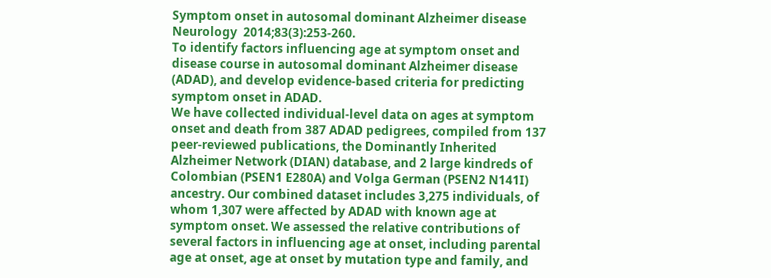Symptom onset in autosomal dominant Alzheimer disease
Neurology  2014;83(3):253-260.
To identify factors influencing age at symptom onset and disease course in autosomal dominant Alzheimer disease (ADAD), and develop evidence-based criteria for predicting symptom onset in ADAD.
We have collected individual-level data on ages at symptom onset and death from 387 ADAD pedigrees, compiled from 137 peer-reviewed publications, the Dominantly Inherited Alzheimer Network (DIAN) database, and 2 large kindreds of Colombian (PSEN1 E280A) and Volga German (PSEN2 N141I) ancestry. Our combined dataset includes 3,275 individuals, of whom 1,307 were affected by ADAD with known age at symptom onset. We assessed the relative contributions of several factors in influencing age at onset, including parental age at onset, age at onset by mutation type and family, and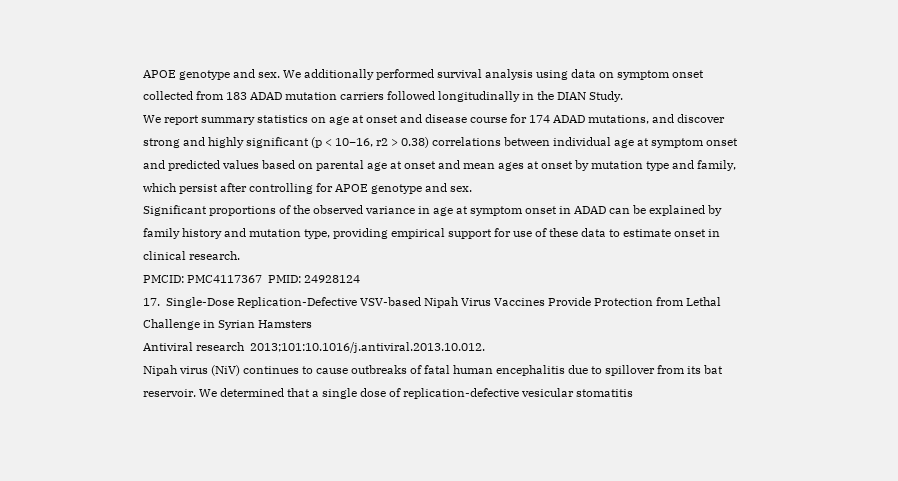APOE genotype and sex. We additionally performed survival analysis using data on symptom onset collected from 183 ADAD mutation carriers followed longitudinally in the DIAN Study.
We report summary statistics on age at onset and disease course for 174 ADAD mutations, and discover strong and highly significant (p < 10−16, r2 > 0.38) correlations between individual age at symptom onset and predicted values based on parental age at onset and mean ages at onset by mutation type and family, which persist after controlling for APOE genotype and sex.
Significant proportions of the observed variance in age at symptom onset in ADAD can be explained by family history and mutation type, providing empirical support for use of these data to estimate onset in clinical research.
PMCID: PMC4117367  PMID: 24928124
17.  Single-Dose Replication-Defective VSV-based Nipah Virus Vaccines Provide Protection from Lethal Challenge in Syrian Hamsters
Antiviral research  2013;101:10.1016/j.antiviral.2013.10.012.
Nipah virus (NiV) continues to cause outbreaks of fatal human encephalitis due to spillover from its bat reservoir. We determined that a single dose of replication-defective vesicular stomatitis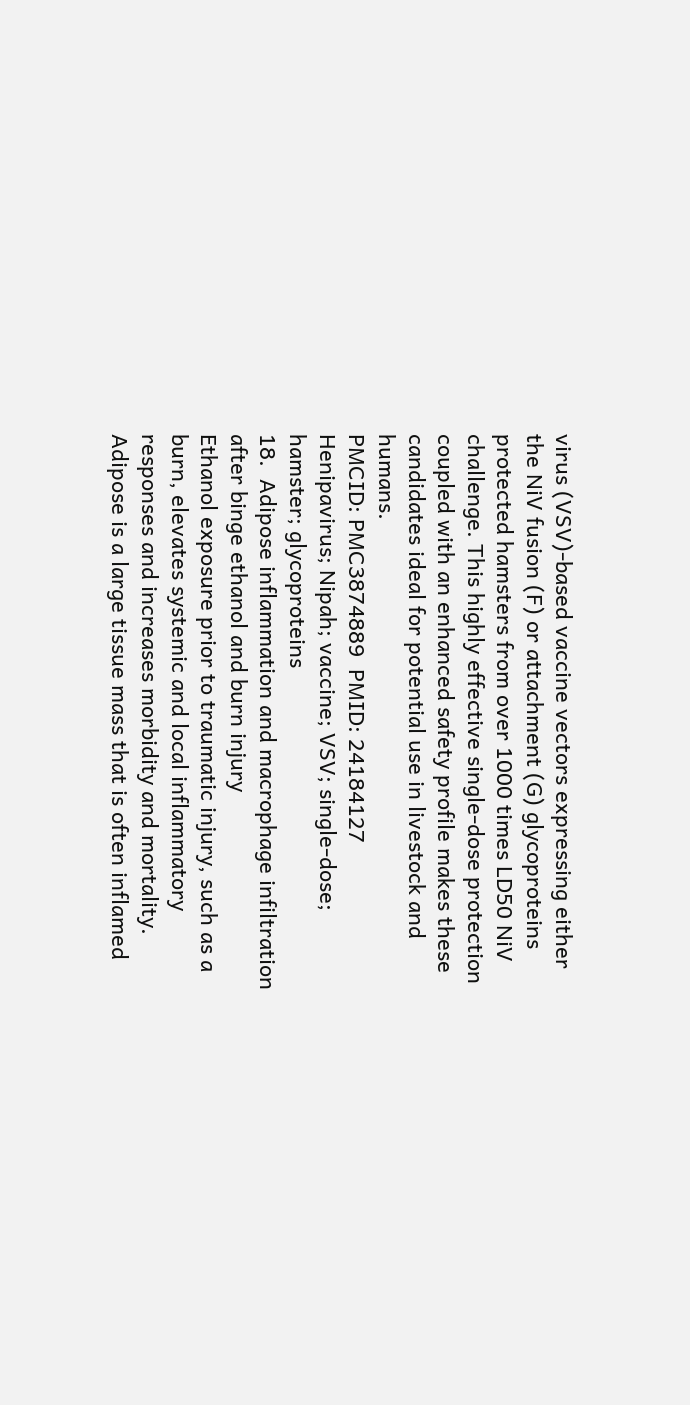virus (VSV)-based vaccine vectors expressing either the NiV fusion (F) or attachment (G) glycoproteins protected hamsters from over 1000 times LD50 NiV challenge. This highly effective single-dose protection coupled with an enhanced safety profile makes these candidates ideal for potential use in livestock and humans.
PMCID: PMC3874889  PMID: 24184127
Henipavirus; Nipah; vaccine; VSV; single-dose; hamster; glycoproteins
18.  Adipose inflammation and macrophage infiltration after binge ethanol and burn injury
Ethanol exposure prior to traumatic injury, such as a burn, elevates systemic and local inflammatory responses and increases morbidity and mortality. Adipose is a large tissue mass that is often inflamed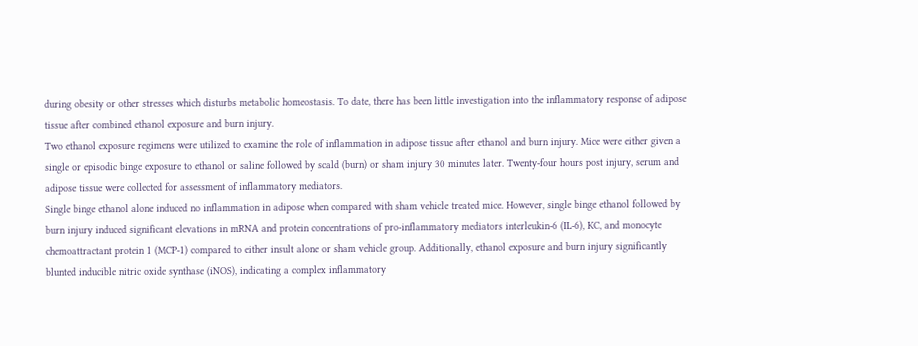during obesity or other stresses which disturbs metabolic homeostasis. To date, there has been little investigation into the inflammatory response of adipose tissue after combined ethanol exposure and burn injury.
Two ethanol exposure regimens were utilized to examine the role of inflammation in adipose tissue after ethanol and burn injury. Mice were either given a single or episodic binge exposure to ethanol or saline followed by scald (burn) or sham injury 30 minutes later. Twenty-four hours post injury, serum and adipose tissue were collected for assessment of inflammatory mediators.
Single binge ethanol alone induced no inflammation in adipose when compared with sham vehicle treated mice. However, single binge ethanol followed by burn injury induced significant elevations in mRNA and protein concentrations of pro-inflammatory mediators interleukin-6 (IL-6), KC, and monocyte chemoattractant protein 1 (MCP-1) compared to either insult alone or sham vehicle group. Additionally, ethanol exposure and burn injury significantly blunted inducible nitric oxide synthase (iNOS), indicating a complex inflammatory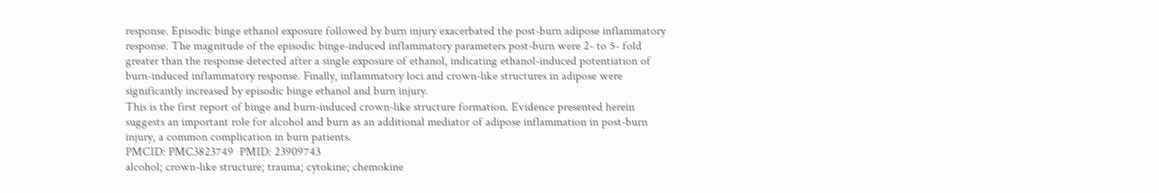response. Episodic binge ethanol exposure followed by burn injury exacerbated the post-burn adipose inflammatory response. The magnitude of the episodic binge-induced inflammatory parameters post-burn were 2- to 5- fold greater than the response detected after a single exposure of ethanol, indicating ethanol-induced potentiation of burn-induced inflammatory response. Finally, inflammatory loci and crown-like structures in adipose were significantly increased by episodic binge ethanol and burn injury.
This is the first report of binge and burn-induced crown-like structure formation. Evidence presented herein suggests an important role for alcohol and burn as an additional mediator of adipose inflammation in post-burn injury, a common complication in burn patients.
PMCID: PMC3823749  PMID: 23909743
alcohol; crown-like structure; trauma; cytokine; chemokine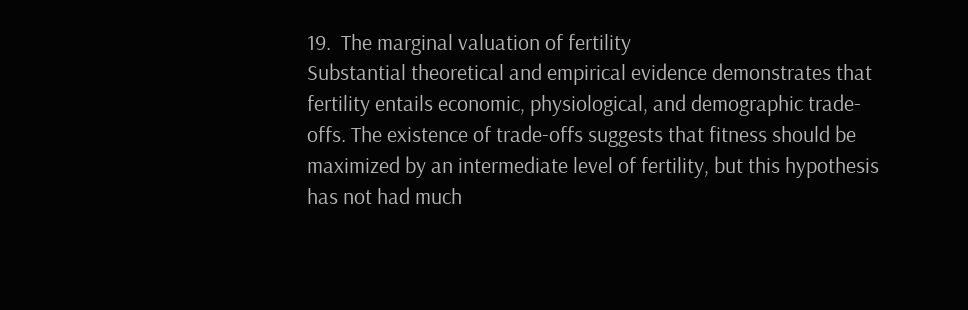19.  The marginal valuation of fertility
Substantial theoretical and empirical evidence demonstrates that fertility entails economic, physiological, and demographic trade-offs. The existence of trade-offs suggests that fitness should be maximized by an intermediate level of fertility, but this hypothesis has not had much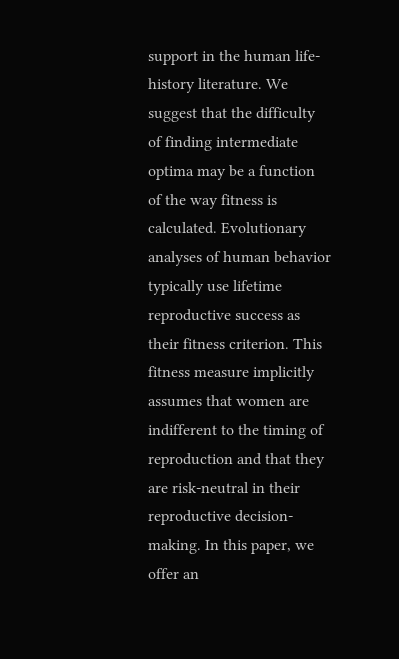support in the human life-history literature. We suggest that the difficulty of finding intermediate optima may be a function of the way fitness is calculated. Evolutionary analyses of human behavior typically use lifetime reproductive success as their fitness criterion. This fitness measure implicitly assumes that women are indifferent to the timing of reproduction and that they are risk-neutral in their reproductive decision-making. In this paper, we offer an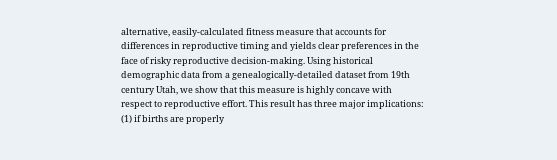alternative, easily-calculated fitness measure that accounts for differences in reproductive timing and yields clear preferences in the face of risky reproductive decision-making. Using historical demographic data from a genealogically-detailed dataset from 19th century Utah, we show that this measure is highly concave with respect to reproductive effort. This result has three major implications: (1) if births are properly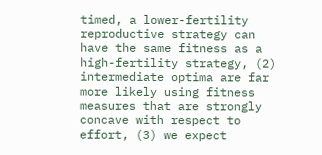timed, a lower-fertility reproductive strategy can have the same fitness as a high-fertility strategy, (2) intermediate optima are far more likely using fitness measures that are strongly concave with respect to effort, (3) we expect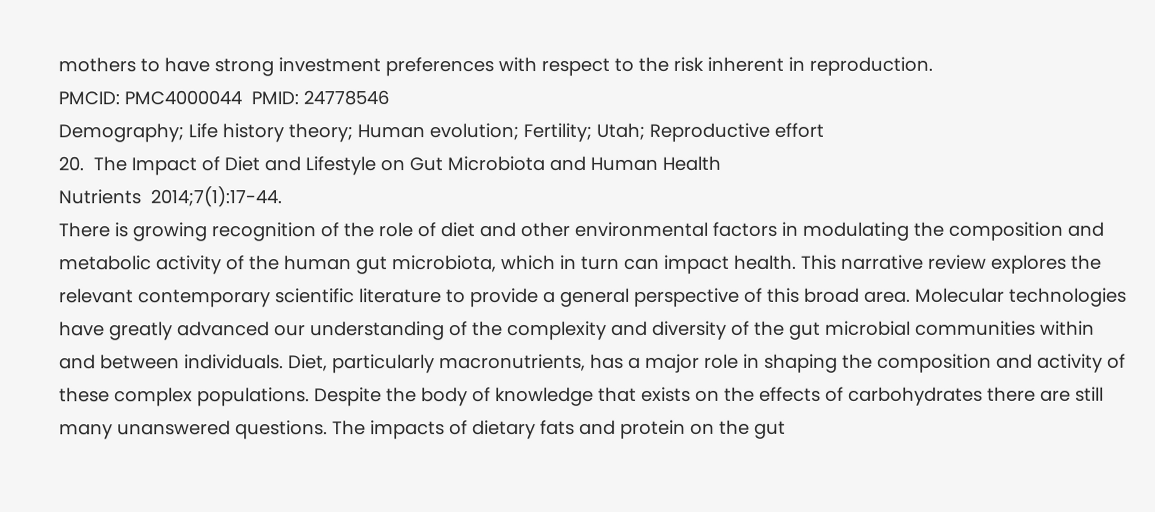mothers to have strong investment preferences with respect to the risk inherent in reproduction.
PMCID: PMC4000044  PMID: 24778546
Demography; Life history theory; Human evolution; Fertility; Utah; Reproductive effort
20.  The Impact of Diet and Lifestyle on Gut Microbiota and Human Health
Nutrients  2014;7(1):17-44.
There is growing recognition of the role of diet and other environmental factors in modulating the composition and metabolic activity of the human gut microbiota, which in turn can impact health. This narrative review explores the relevant contemporary scientific literature to provide a general perspective of this broad area. Molecular technologies have greatly advanced our understanding of the complexity and diversity of the gut microbial communities within and between individuals. Diet, particularly macronutrients, has a major role in shaping the composition and activity of these complex populations. Despite the body of knowledge that exists on the effects of carbohydrates there are still many unanswered questions. The impacts of dietary fats and protein on the gut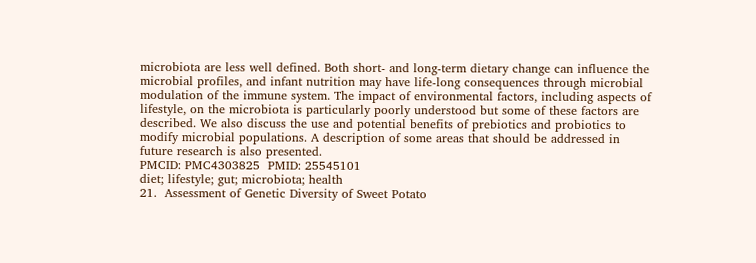microbiota are less well defined. Both short- and long-term dietary change can influence the microbial profiles, and infant nutrition may have life-long consequences through microbial modulation of the immune system. The impact of environmental factors, including aspects of lifestyle, on the microbiota is particularly poorly understood but some of these factors are described. We also discuss the use and potential benefits of prebiotics and probiotics to modify microbial populations. A description of some areas that should be addressed in future research is also presented.
PMCID: PMC4303825  PMID: 25545101
diet; lifestyle; gut; microbiota; health
21.  Assessment of Genetic Diversity of Sweet Potato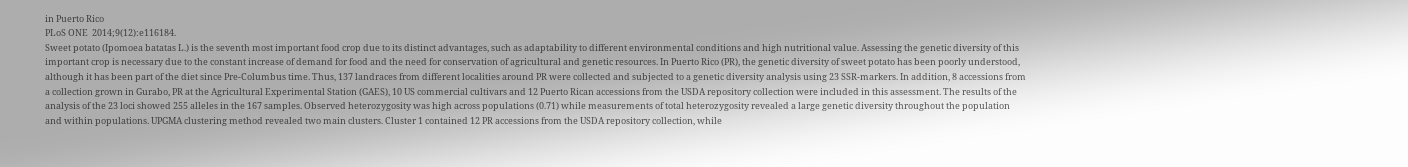in Puerto Rico
PLoS ONE  2014;9(12):e116184.
Sweet potato (Ipomoea batatas L.) is the seventh most important food crop due to its distinct advantages, such as adaptability to different environmental conditions and high nutritional value. Assessing the genetic diversity of this important crop is necessary due to the constant increase of demand for food and the need for conservation of agricultural and genetic resources. In Puerto Rico (PR), the genetic diversity of sweet potato has been poorly understood, although it has been part of the diet since Pre-Columbus time. Thus, 137 landraces from different localities around PR were collected and subjected to a genetic diversity analysis using 23 SSR-markers. In addition, 8 accessions from a collection grown in Gurabo, PR at the Agricultural Experimental Station (GAES), 10 US commercial cultivars and 12 Puerto Rican accessions from the USDA repository collection were included in this assessment. The results of the analysis of the 23 loci showed 255 alleles in the 167 samples. Observed heterozygosity was high across populations (0.71) while measurements of total heterozygosity revealed a large genetic diversity throughout the population and within populations. UPGMA clustering method revealed two main clusters. Cluster 1 contained 12 PR accessions from the USDA repository collection, while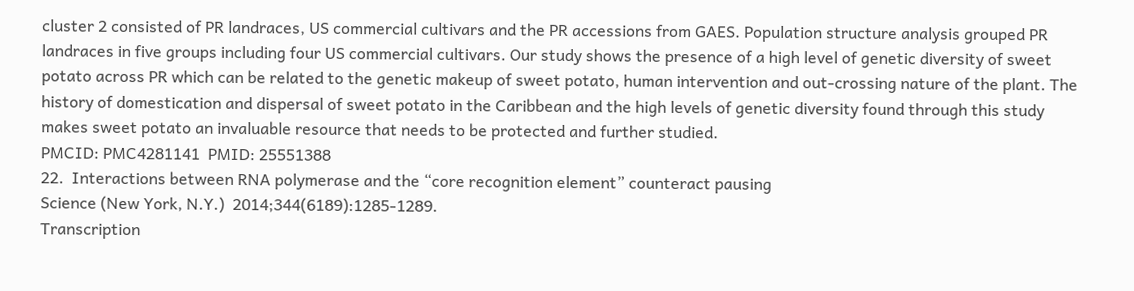cluster 2 consisted of PR landraces, US commercial cultivars and the PR accessions from GAES. Population structure analysis grouped PR landraces in five groups including four US commercial cultivars. Our study shows the presence of a high level of genetic diversity of sweet potato across PR which can be related to the genetic makeup of sweet potato, human intervention and out-crossing nature of the plant. The history of domestication and dispersal of sweet potato in the Caribbean and the high levels of genetic diversity found through this study makes sweet potato an invaluable resource that needs to be protected and further studied.
PMCID: PMC4281141  PMID: 25551388
22.  Interactions between RNA polymerase and the “core recognition element” counteract pausing
Science (New York, N.Y.)  2014;344(6189):1285-1289.
Transcription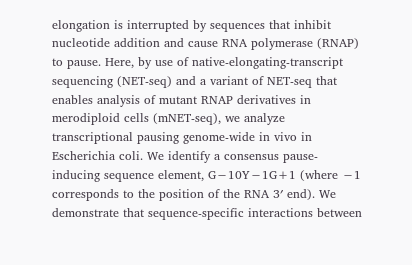elongation is interrupted by sequences that inhibit nucleotide addition and cause RNA polymerase (RNAP) to pause. Here, by use of native-elongating-transcript sequencing (NET-seq) and a variant of NET-seq that enables analysis of mutant RNAP derivatives in merodiploid cells (mNET-seq), we analyze transcriptional pausing genome-wide in vivo in Escherichia coli. We identify a consensus pause-inducing sequence element, G−10Y−1G+1 (where −1 corresponds to the position of the RNA 3′ end). We demonstrate that sequence-specific interactions between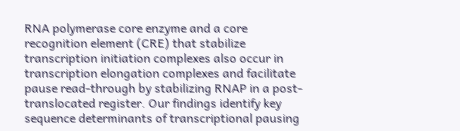RNA polymerase core enzyme and a core recognition element (CRE) that stabilize transcription initiation complexes also occur in transcription elongation complexes and facilitate pause read-through by stabilizing RNAP in a post-translocated register. Our findings identify key sequence determinants of transcriptional pausing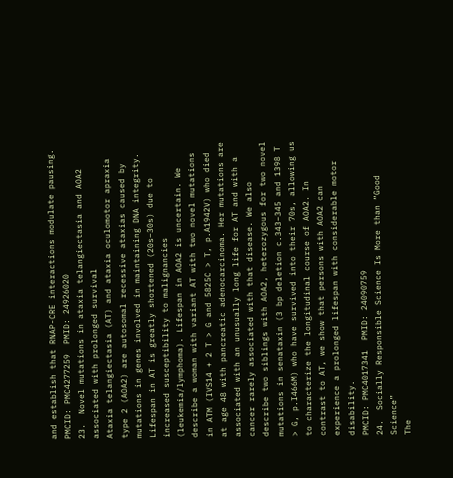and establish that RNAP-CRE interactions modulate pausing.
PMCID: PMC4277259  PMID: 24926020
23.  Novel mutations in ataxia telangiectasia and AOA2 associated with prolonged survival
Ataxia telangiectasia (AT) and ataxia oculomotor apraxia type 2 (AOA2) are autosomal recessive ataxias caused by mutations in genes involved in maintaining DNA integrity. Lifespan in AT is greatly shortened (20s–30s) due to increased susceptibility to malignancies (leukemia/lymphoma). Lifespan in AOA2 is uncertain. We describe a woman with variant AT with two novel mutations in ATM (IVS14 + 2 T > G and 5825C > T, p.A1942V) who died at age 48 with pancreatic adenocarcinoma. Her mutations are associated with an unusually long life for AT and with a cancer rarely associated with that disease. We also describe two siblings with AOA2, heterozygous for two novel mutations in senataxin (3 bp deletion c.343–345 and 1398 T > G, p.I466M) who have survived into their 70s, allowing us to characterize the longitudinal course of AOA2. In contrast to AT, we show that persons with AOA2 can experience a prolonged lifespan with considerable motor disability.
PMCID: PMC4017341  PMID: 24090759
24.  Socially Responsible Science Is More than “Good Science”
The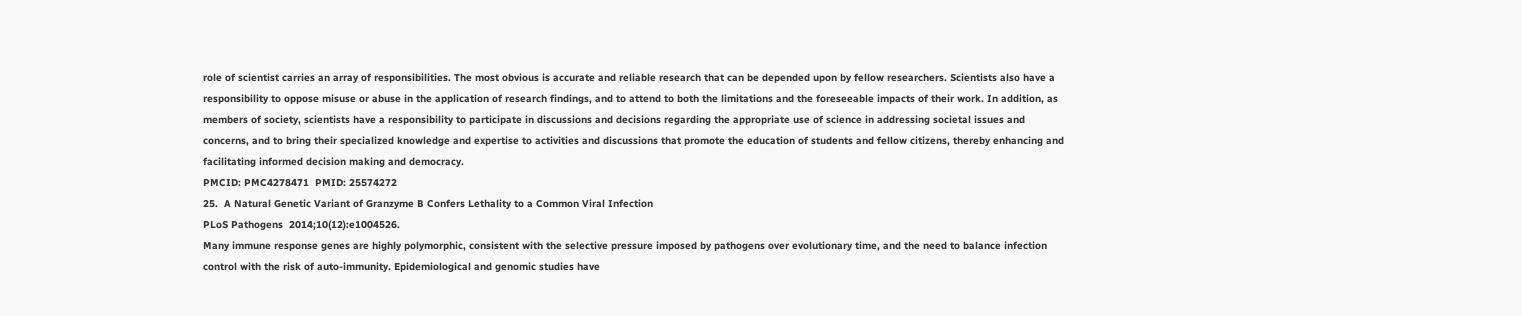role of scientist carries an array of responsibilities. The most obvious is accurate and reliable research that can be depended upon by fellow researchers. Scientists also have a responsibility to oppose misuse or abuse in the application of research findings, and to attend to both the limitations and the foreseeable impacts of their work. In addition, as members of society, scientists have a responsibility to participate in discussions and decisions regarding the appropriate use of science in addressing societal issues and concerns, and to bring their specialized knowledge and expertise to activities and discussions that promote the education of students and fellow citizens, thereby enhancing and facilitating informed decision making and democracy.
PMCID: PMC4278471  PMID: 25574272
25.  A Natural Genetic Variant of Granzyme B Confers Lethality to a Common Viral Infection
PLoS Pathogens  2014;10(12):e1004526.
Many immune response genes are highly polymorphic, consistent with the selective pressure imposed by pathogens over evolutionary time, and the need to balance infection control with the risk of auto-immunity. Epidemiological and genomic studies have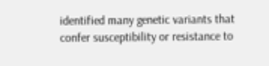identified many genetic variants that confer susceptibility or resistance to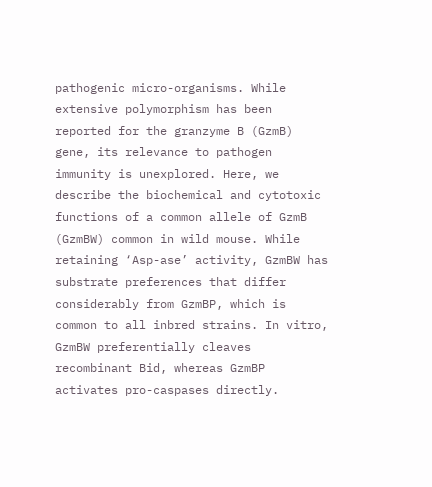pathogenic micro-organisms. While extensive polymorphism has been reported for the granzyme B (GzmB) gene, its relevance to pathogen immunity is unexplored. Here, we describe the biochemical and cytotoxic functions of a common allele of GzmB (GzmBW) common in wild mouse. While retaining ‘Asp-ase’ activity, GzmBW has substrate preferences that differ considerably from GzmBP, which is common to all inbred strains. In vitro, GzmBW preferentially cleaves recombinant Bid, whereas GzmBP activates pro-caspases directly.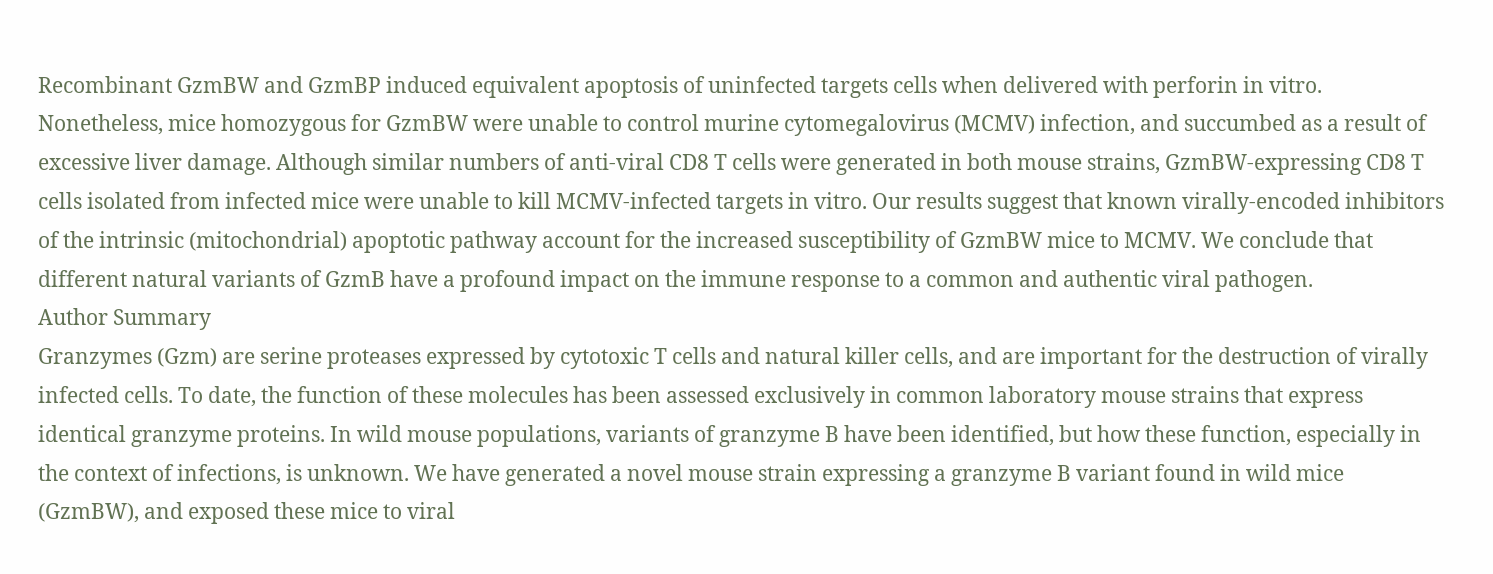Recombinant GzmBW and GzmBP induced equivalent apoptosis of uninfected targets cells when delivered with perforin in vitro. Nonetheless, mice homozygous for GzmBW were unable to control murine cytomegalovirus (MCMV) infection, and succumbed as a result of excessive liver damage. Although similar numbers of anti-viral CD8 T cells were generated in both mouse strains, GzmBW-expressing CD8 T cells isolated from infected mice were unable to kill MCMV-infected targets in vitro. Our results suggest that known virally-encoded inhibitors of the intrinsic (mitochondrial) apoptotic pathway account for the increased susceptibility of GzmBW mice to MCMV. We conclude that different natural variants of GzmB have a profound impact on the immune response to a common and authentic viral pathogen.
Author Summary
Granzymes (Gzm) are serine proteases expressed by cytotoxic T cells and natural killer cells, and are important for the destruction of virally infected cells. To date, the function of these molecules has been assessed exclusively in common laboratory mouse strains that express identical granzyme proteins. In wild mouse populations, variants of granzyme B have been identified, but how these function, especially in the context of infections, is unknown. We have generated a novel mouse strain expressing a granzyme B variant found in wild mice (GzmBW), and exposed these mice to viral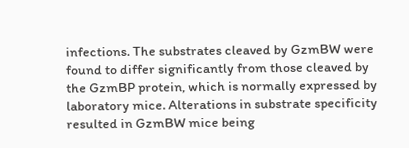infections. The substrates cleaved by GzmBW were found to differ significantly from those cleaved by the GzmBP protein, which is normally expressed by laboratory mice. Alterations in substrate specificity resulted in GzmBW mice being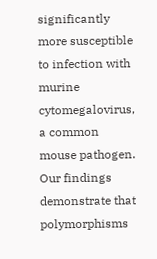significantly more susceptible to infection with murine cytomegalovirus, a common mouse pathogen. Our findings demonstrate that polymorphisms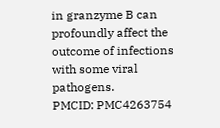in granzyme B can profoundly affect the outcome of infections with some viral pathogens.
PMCID: PMC4263754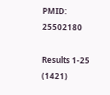PMID: 25502180

Results 1-25 (1421)